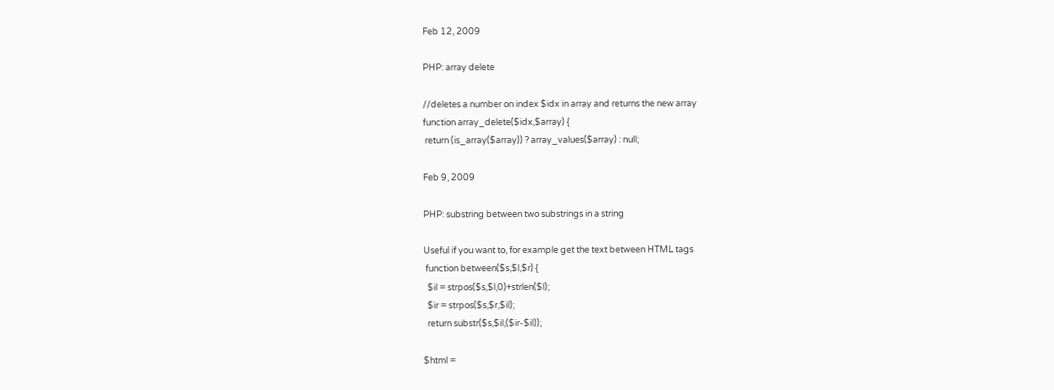Feb 12, 2009

PHP: array delete

//deletes a number on index $idx in array and returns the new array
function array_delete($idx,$array) {
 return (is_array($array)) ? array_values($array) : null;

Feb 9, 2009

PHP: substring between two substrings in a string

Useful if you want to, for example get the text between HTML tags
 function between($s,$l,$r) {
  $il = strpos($s,$l,0)+strlen($l);
  $ir = strpos($s,$r,$il);
  return substr($s,$il,($ir-$il));

$html =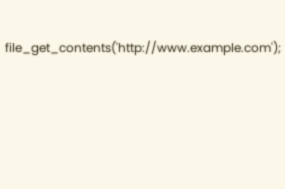file_get_contents('http://www.example.com');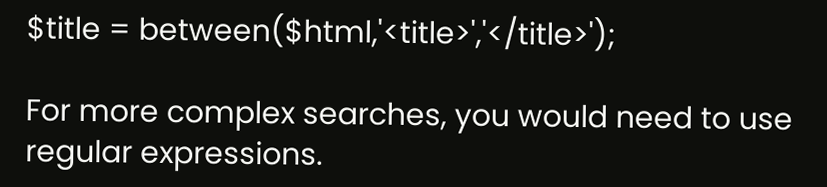$title = between($html,'<title>','</title>');

For more complex searches, you would need to use regular expressions.